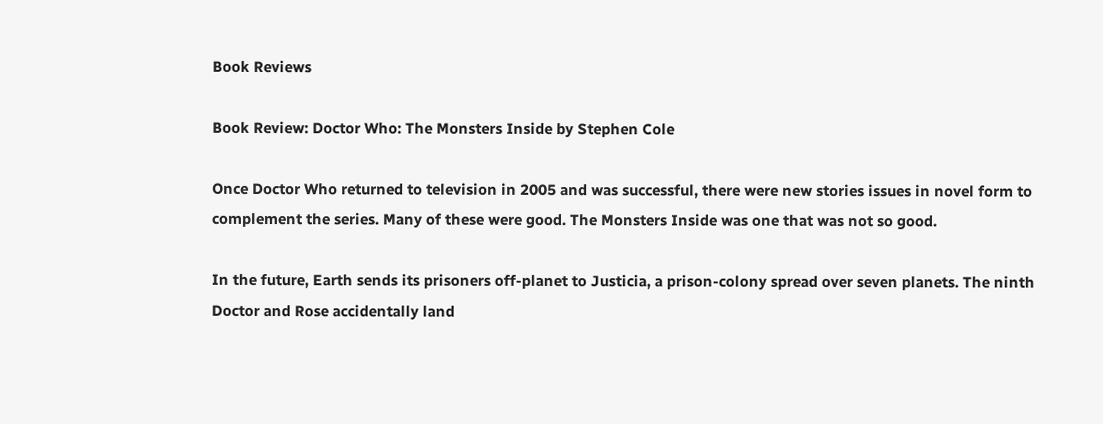Book Reviews

Book Review: Doctor Who: The Monsters Inside by Stephen Cole

Once Doctor Who returned to television in 2005 and was successful, there were new stories issues in novel form to complement the series. Many of these were good. The Monsters Inside was one that was not so good.

In the future, Earth sends its prisoners off-planet to Justicia, a prison-colony spread over seven planets. The ninth Doctor and Rose accidentally land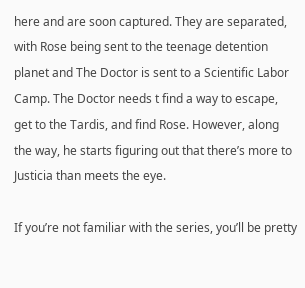here and are soon captured. They are separated, with Rose being sent to the teenage detention planet and The Doctor is sent to a Scientific Labor Camp. The Doctor needs t find a way to escape, get to the Tardis, and find Rose. However, along the way, he starts figuring out that there’s more to Justicia than meets the eye.

If you’re not familiar with the series, you’ll be pretty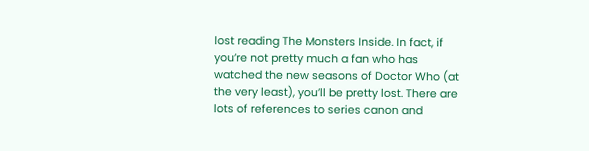lost reading The Monsters Inside. In fact, if you’re not pretty much a fan who has watched the new seasons of Doctor Who (at the very least), you’ll be pretty lost. There are lots of references to series canon and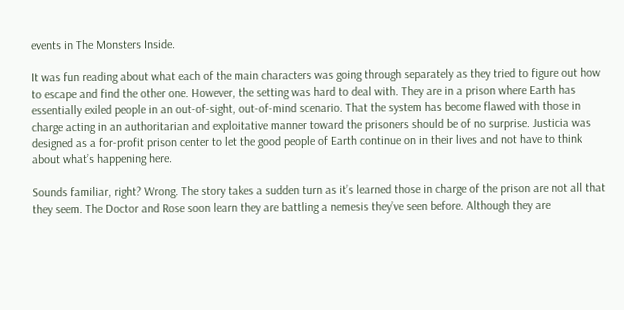events in The Monsters Inside.

It was fun reading about what each of the main characters was going through separately as they tried to figure out how to escape and find the other one. However, the setting was hard to deal with. They are in a prison where Earth has essentially exiled people in an out-of-sight, out-of-mind scenario. That the system has become flawed with those in charge acting in an authoritarian and exploitative manner toward the prisoners should be of no surprise. Justicia was designed as a for-profit prison center to let the good people of Earth continue on in their lives and not have to think about what’s happening here.

Sounds familiar, right? Wrong. The story takes a sudden turn as it’s learned those in charge of the prison are not all that they seem. The Doctor and Rose soon learn they are battling a nemesis they’ve seen before. Although they are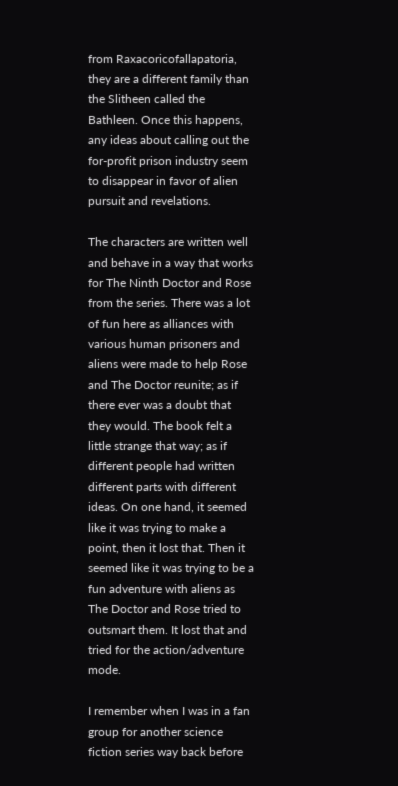from Raxacoricofallapatoria, they are a different family than the Slitheen called the Bathleen. Once this happens, any ideas about calling out the for-profit prison industry seem to disappear in favor of alien pursuit and revelations.

The characters are written well and behave in a way that works for The Ninth Doctor and Rose from the series. There was a lot of fun here as alliances with various human prisoners and aliens were made to help Rose and The Doctor reunite; as if there ever was a doubt that they would. The book felt a little strange that way; as if different people had written different parts with different ideas. On one hand, it seemed like it was trying to make a point, then it lost that. Then it seemed like it was trying to be a fun adventure with aliens as The Doctor and Rose tried to outsmart them. It lost that and tried for the action/adventure mode.

I remember when I was in a fan group for another science fiction series way back before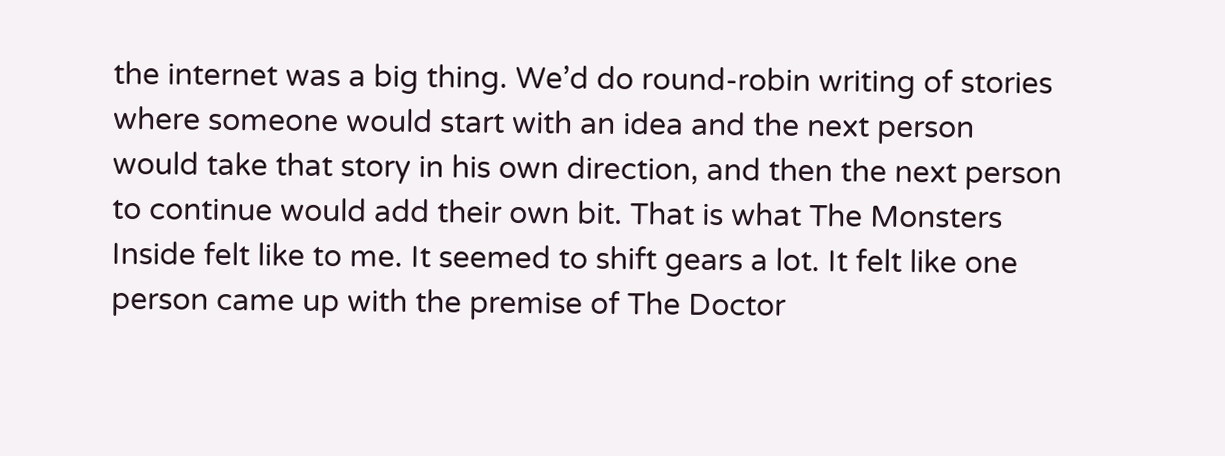the internet was a big thing. We’d do round-robin writing of stories where someone would start with an idea and the next person would take that story in his own direction, and then the next person to continue would add their own bit. That is what The Monsters Inside felt like to me. It seemed to shift gears a lot. It felt like one person came up with the premise of The Doctor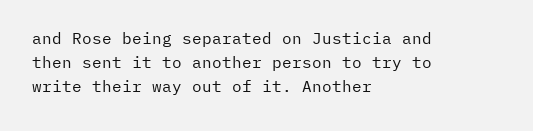and Rose being separated on Justicia and then sent it to another person to try to write their way out of it. Another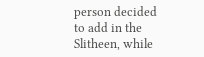person decided to add in the Slitheen, while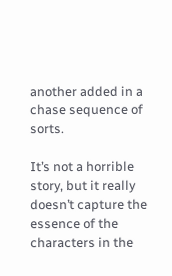another added in a chase sequence of sorts.

It’s not a horrible story, but it really doesn’t capture the essence of the characters in the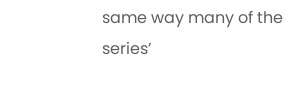same way many of the series’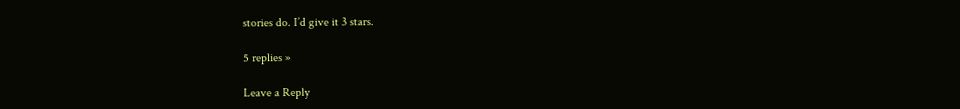stories do. I’d give it 3 stars.

5 replies »

Leave a Reply